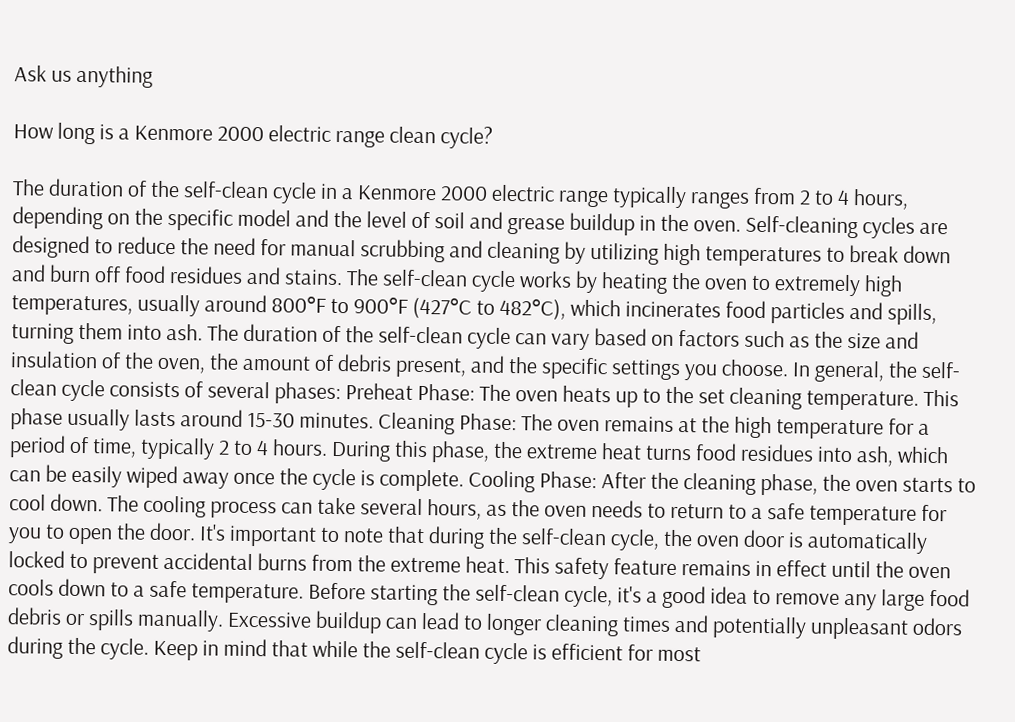Ask us anything

How long is a Kenmore 2000 electric range clean cycle?

The duration of the self-clean cycle in a Kenmore 2000 electric range typically ranges from 2 to 4 hours, depending on the specific model and the level of soil and grease buildup in the oven. Self-cleaning cycles are designed to reduce the need for manual scrubbing and cleaning by utilizing high temperatures to break down and burn off food residues and stains. The self-clean cycle works by heating the oven to extremely high temperatures, usually around 800°F to 900°F (427°C to 482°C), which incinerates food particles and spills, turning them into ash. The duration of the self-clean cycle can vary based on factors such as the size and insulation of the oven, the amount of debris present, and the specific settings you choose. In general, the self-clean cycle consists of several phases: Preheat Phase: The oven heats up to the set cleaning temperature. This phase usually lasts around 15-30 minutes. Cleaning Phase: The oven remains at the high temperature for a period of time, typically 2 to 4 hours. During this phase, the extreme heat turns food residues into ash, which can be easily wiped away once the cycle is complete. Cooling Phase: After the cleaning phase, the oven starts to cool down. The cooling process can take several hours, as the oven needs to return to a safe temperature for you to open the door. It's important to note that during the self-clean cycle, the oven door is automatically locked to prevent accidental burns from the extreme heat. This safety feature remains in effect until the oven cools down to a safe temperature. Before starting the self-clean cycle, it's a good idea to remove any large food debris or spills manually. Excessive buildup can lead to longer cleaning times and potentially unpleasant odors during the cycle. Keep in mind that while the self-clean cycle is efficient for most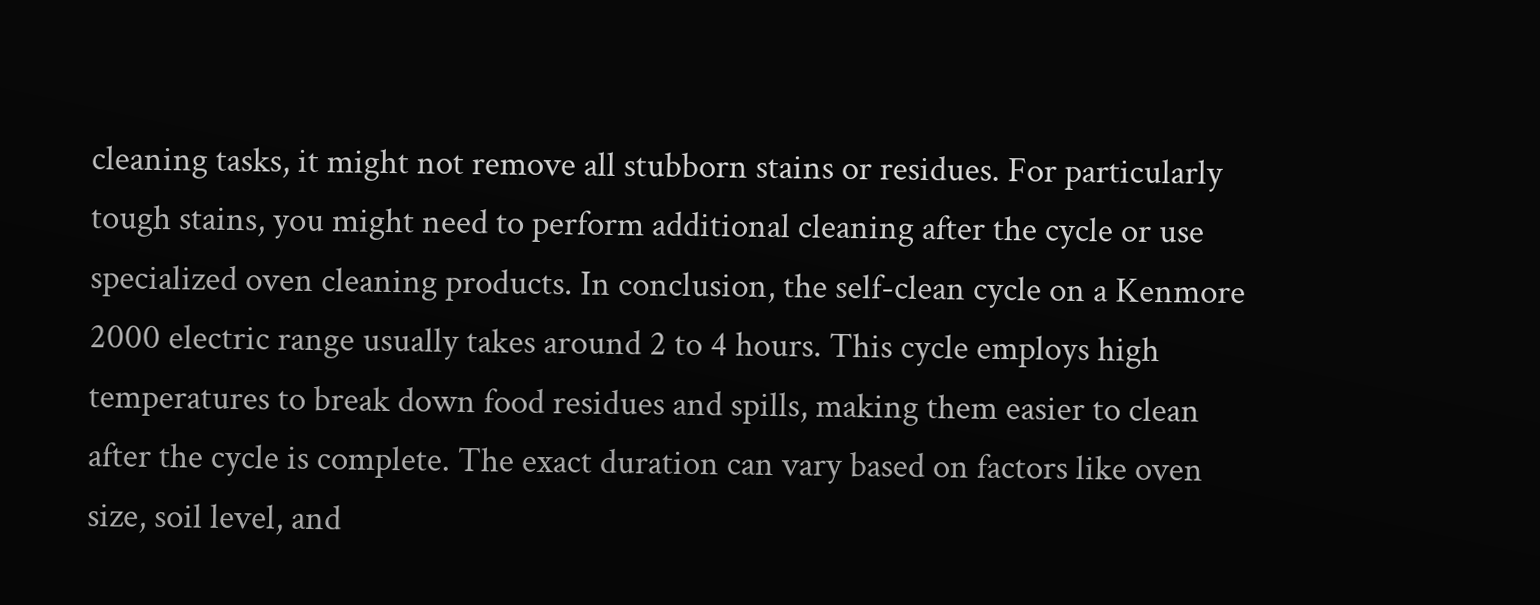cleaning tasks, it might not remove all stubborn stains or residues. For particularly tough stains, you might need to perform additional cleaning after the cycle or use specialized oven cleaning products. In conclusion, the self-clean cycle on a Kenmore 2000 electric range usually takes around 2 to 4 hours. This cycle employs high temperatures to break down food residues and spills, making them easier to clean after the cycle is complete. The exact duration can vary based on factors like oven size, soil level, and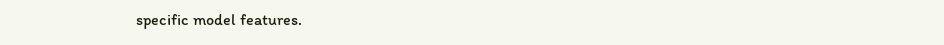specific model features.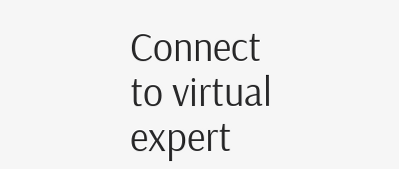Connect to virtual expert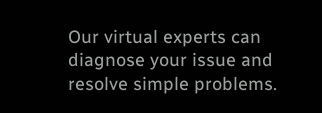Our virtual experts can diagnose your issue and resolve simple problems.